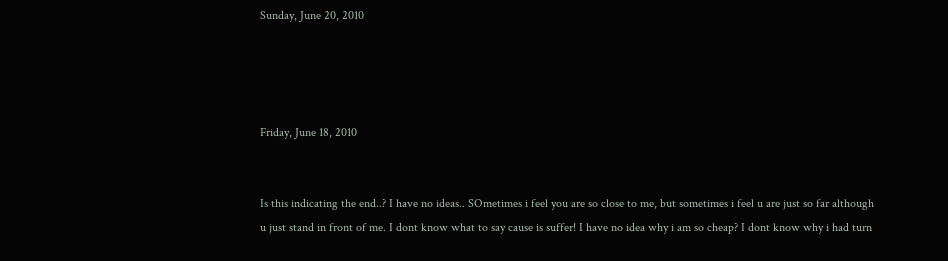Sunday, June 20, 2010




Friday, June 18, 2010


Is this indicating the end..? I have no ideas.. SOmetimes i feel you are so close to me, but sometimes i feel u are just so far although u just stand in front of me. I dont know what to say cause is suffer! I have no idea why i am so cheap? I dont know why i had turn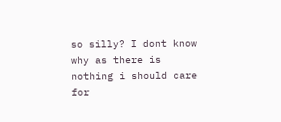so silly? I dont know why as there is nothing i should care for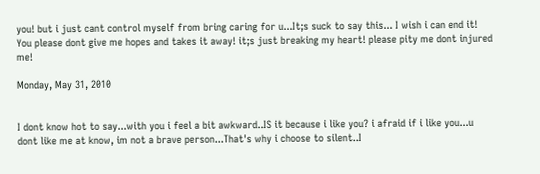you! but i just cant control myself from bring caring for u...It;s suck to say this... I wish i can end it! You please dont give me hopes and takes it away! it;s just breaking my heart! please pity me dont injured me!

Monday, May 31, 2010


I dont know hot to say...with you i feel a bit awkward..IS it because i like you? i afraid if i like you...u dont like me at know, im not a brave person...That's why i choose to silent..I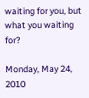waiting for you, but what you waiting for?

Monday, May 24, 2010